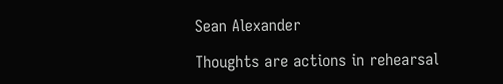Sean Alexander

Thoughts are actions in rehearsal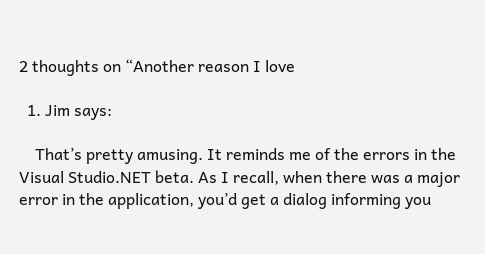2 thoughts on “Another reason I love

  1. Jim says:

    That’s pretty amusing. It reminds me of the errors in the Visual Studio.NET beta. As I recall, when there was a major error in the application, you’d get a dialog informing you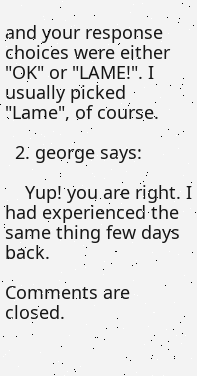and your response choices were either "OK" or "LAME!". I usually picked "Lame", of course.

  2. george says:

    Yup! you are right. I had experienced the same thing few days back.

Comments are closed.